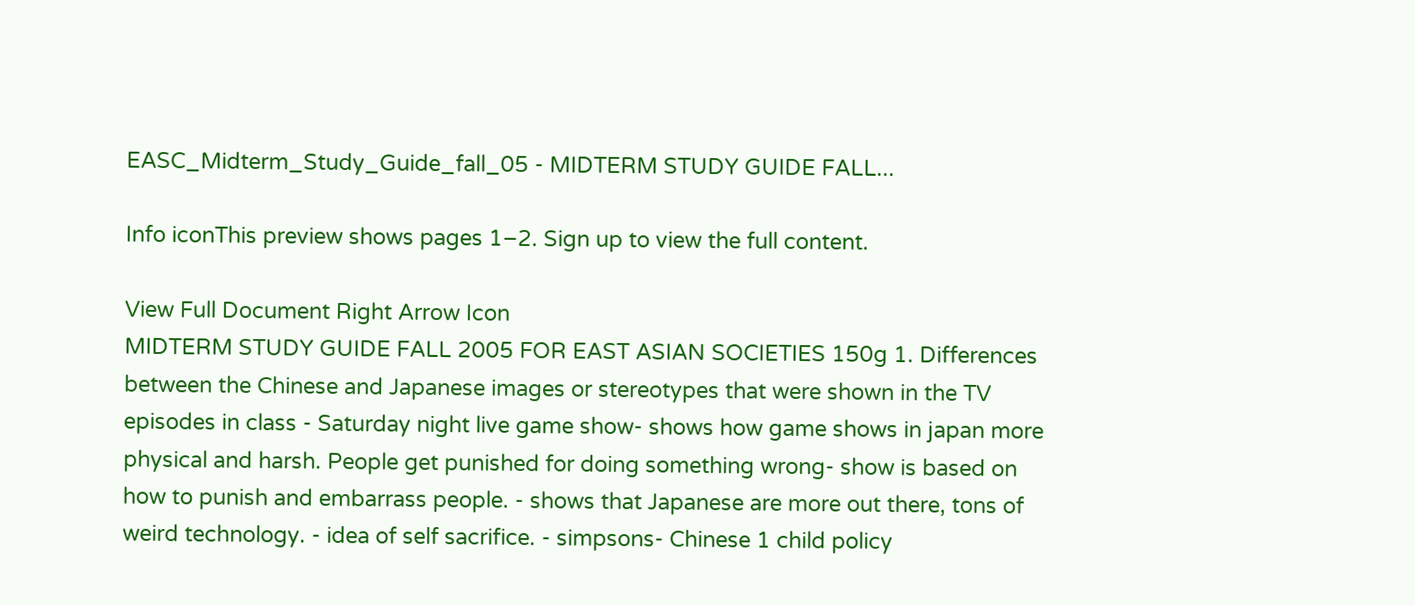EASC_Midterm_Study_Guide_fall_05 - MIDTERM STUDY GUIDE FALL...

Info iconThis preview shows pages 1–2. Sign up to view the full content.

View Full Document Right Arrow Icon
MIDTERM STUDY GUIDE FALL 2005 FOR EAST ASIAN SOCIETIES 150g 1. Differences between the Chinese and Japanese images or stereotypes that were shown in the TV episodes in class - Saturday night live game show- shows how game shows in japan more physical and harsh. People get punished for doing something wrong- show is based on how to punish and embarrass people. - shows that Japanese are more out there, tons of weird technology. - idea of self sacrifice. - simpsons- Chinese 1 child policy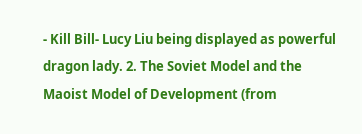- Kill Bill- Lucy Liu being displayed as powerful dragon lady. 2. The Soviet Model and the Maoist Model of Development (from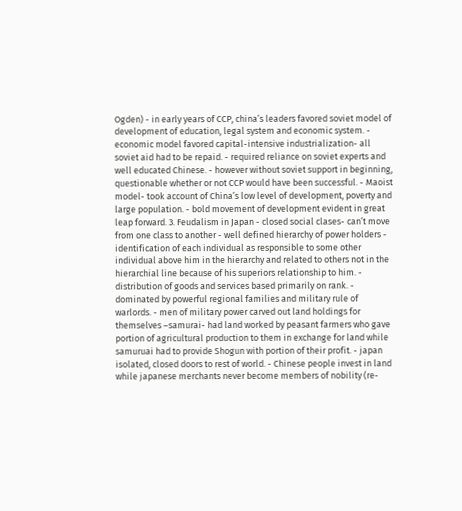Ogden) - in early years of CCP, china’s leaders favored soviet model of development of education, legal system and economic system. - economic model favored capital-intensive industrialization- all soviet aid had to be repaid. - required reliance on soviet experts and well educated Chinese. - however without soviet support in beginning, questionable whether or not CCP would have been successful. - Maoist model- took account of China’s low level of development, poverty and large population. - bold movement of development evident in great leap forward. 3. Feudalism in Japan - closed social clases- can’t move from one class to another - well defined hierarchy of power holders - identification of each individual as responsible to some other individual above him in the hierarchy and related to others not in the hierarchial line because of his superiors relationship to him. - distribution of goods and services based primarily on rank. - dominated by powerful regional families and military rule of warlords. - men of military power carved out land holdings for themselves –samurai- had land worked by peasant farmers who gave portion of agricultural production to them in exchange for land while samuruai had to provide Shogun with portion of their profit. - japan isolated, closed doors to rest of world. - Chinese people invest in land while japanese merchants never become members of nobility (re-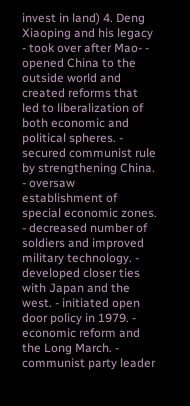invest in land) 4. Deng Xiaoping and his legacy - took over after Mao- - opened China to the outside world and created reforms that led to liberalization of both economic and political spheres. - secured communist rule by strengthening China. - oversaw establishment of special economic zones. - decreased number of soldiers and improved military technology. - developed closer ties with Japan and the west. - initiated open door policy in 1979. - economic reform and the Long March. - communist party leader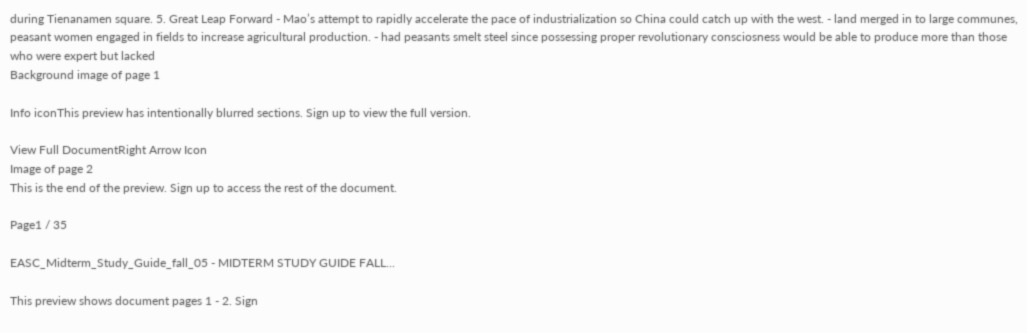during Tienanamen square. 5. Great Leap Forward - Mao’s attempt to rapidly accelerate the pace of industrialization so China could catch up with the west. - land merged in to large communes, peasant women engaged in fields to increase agricultural production. - had peasants smelt steel since possessing proper revolutionary consciosness would be able to produce more than those who were expert but lacked
Background image of page 1

Info iconThis preview has intentionally blurred sections. Sign up to view the full version.

View Full DocumentRight Arrow Icon
Image of page 2
This is the end of the preview. Sign up to access the rest of the document.

Page1 / 35

EASC_Midterm_Study_Guide_fall_05 - MIDTERM STUDY GUIDE FALL...

This preview shows document pages 1 - 2. Sign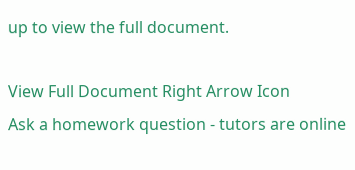up to view the full document.

View Full Document Right Arrow Icon
Ask a homework question - tutors are online